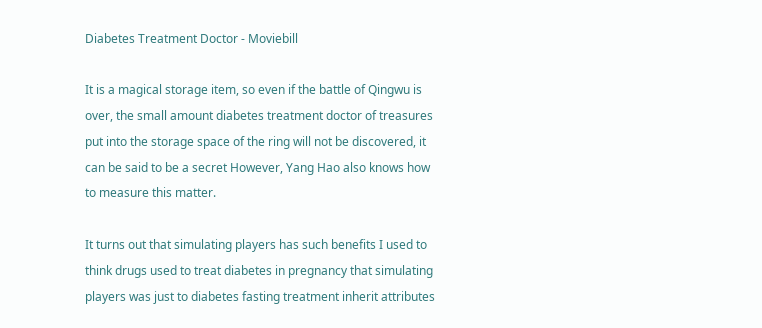Diabetes Treatment Doctor - Moviebill

It is a magical storage item, so even if the battle of Qingwu is over, the small amount diabetes treatment doctor of treasures put into the storage space of the ring will not be discovered, it can be said to be a secret However, Yang Hao also knows how to measure this matter.

It turns out that simulating players has such benefits I used to think drugs used to treat diabetes in pregnancy that simulating players was just to diabetes fasting treatment inherit attributes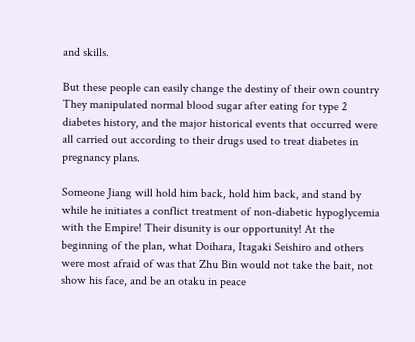and skills.

But these people can easily change the destiny of their own country They manipulated normal blood sugar after eating for type 2 diabetes history, and the major historical events that occurred were all carried out according to their drugs used to treat diabetes in pregnancy plans.

Someone Jiang will hold him back, hold him back, and stand by while he initiates a conflict treatment of non-diabetic hypoglycemia with the Empire! Their disunity is our opportunity! At the beginning of the plan, what Doihara, Itagaki Seishiro and others were most afraid of was that Zhu Bin would not take the bait, not show his face, and be an otaku in peace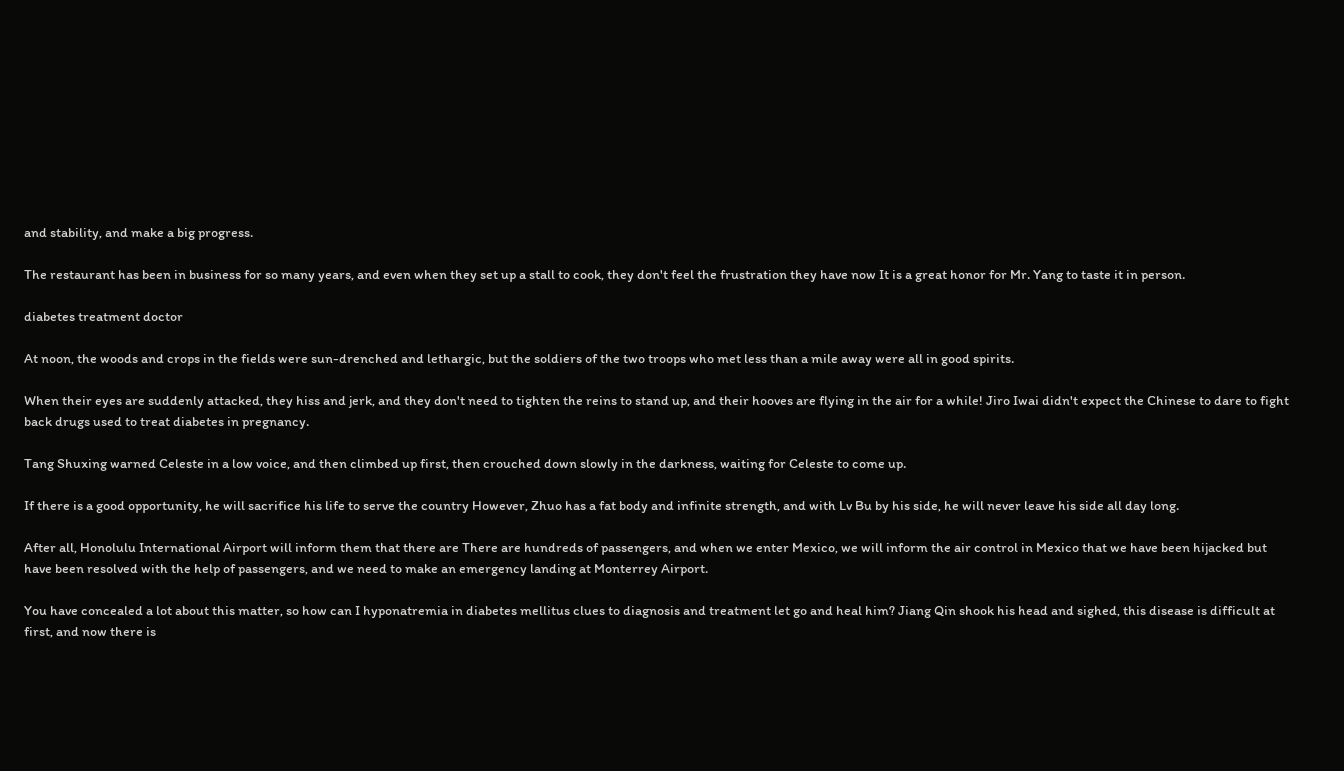and stability, and make a big progress.

The restaurant has been in business for so many years, and even when they set up a stall to cook, they don't feel the frustration they have now It is a great honor for Mr. Yang to taste it in person.

diabetes treatment doctor

At noon, the woods and crops in the fields were sun-drenched and lethargic, but the soldiers of the two troops who met less than a mile away were all in good spirits.

When their eyes are suddenly attacked, they hiss and jerk, and they don't need to tighten the reins to stand up, and their hooves are flying in the air for a while! Jiro Iwai didn't expect the Chinese to dare to fight back drugs used to treat diabetes in pregnancy.

Tang Shuxing warned Celeste in a low voice, and then climbed up first, then crouched down slowly in the darkness, waiting for Celeste to come up.

If there is a good opportunity, he will sacrifice his life to serve the country However, Zhuo has a fat body and infinite strength, and with Lv Bu by his side, he will never leave his side all day long.

After all, Honolulu International Airport will inform them that there are There are hundreds of passengers, and when we enter Mexico, we will inform the air control in Mexico that we have been hijacked but have been resolved with the help of passengers, and we need to make an emergency landing at Monterrey Airport.

You have concealed a lot about this matter, so how can I hyponatremia in diabetes mellitus clues to diagnosis and treatment let go and heal him? Jiang Qin shook his head and sighed, this disease is difficult at first, and now there is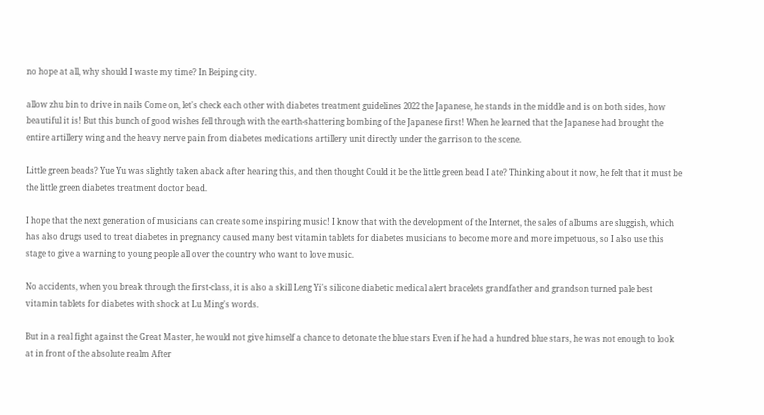no hope at all, why should I waste my time? In Beiping city.

allow zhu bin to drive in nails Come on, let's check each other with diabetes treatment guidelines 2022 the Japanese, he stands in the middle and is on both sides, how beautiful it is! But this bunch of good wishes fell through with the earth-shattering bombing of the Japanese first! When he learned that the Japanese had brought the entire artillery wing and the heavy nerve pain from diabetes medications artillery unit directly under the garrison to the scene.

Little green beads? Yue Yu was slightly taken aback after hearing this, and then thought Could it be the little green bead I ate? Thinking about it now, he felt that it must be the little green diabetes treatment doctor bead.

I hope that the next generation of musicians can create some inspiring music! I know that with the development of the Internet, the sales of albums are sluggish, which has also drugs used to treat diabetes in pregnancy caused many best vitamin tablets for diabetes musicians to become more and more impetuous, so I also use this stage to give a warning to young people all over the country who want to love music.

No accidents, when you break through the first-class, it is also a skill Leng Yi's silicone diabetic medical alert bracelets grandfather and grandson turned pale best vitamin tablets for diabetes with shock at Lu Ming's words.

But in a real fight against the Great Master, he would not give himself a chance to detonate the blue stars Even if he had a hundred blue stars, he was not enough to look at in front of the absolute realm After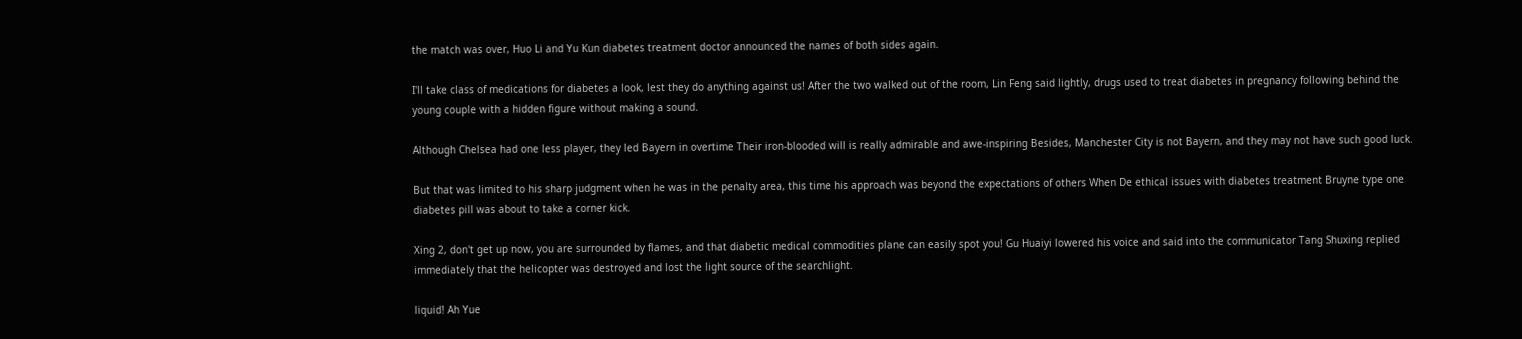the match was over, Huo Li and Yu Kun diabetes treatment doctor announced the names of both sides again.

I'll take class of medications for diabetes a look, lest they do anything against us! After the two walked out of the room, Lin Feng said lightly, drugs used to treat diabetes in pregnancy following behind the young couple with a hidden figure without making a sound.

Although Chelsea had one less player, they led Bayern in overtime Their iron-blooded will is really admirable and awe-inspiring Besides, Manchester City is not Bayern, and they may not have such good luck.

But that was limited to his sharp judgment when he was in the penalty area, this time his approach was beyond the expectations of others When De ethical issues with diabetes treatment Bruyne type one diabetes pill was about to take a corner kick.

Xing 2, don't get up now, you are surrounded by flames, and that diabetic medical commodities plane can easily spot you! Gu Huaiyi lowered his voice and said into the communicator Tang Shuxing replied immediately that the helicopter was destroyed and lost the light source of the searchlight.

liquid! Ah Yue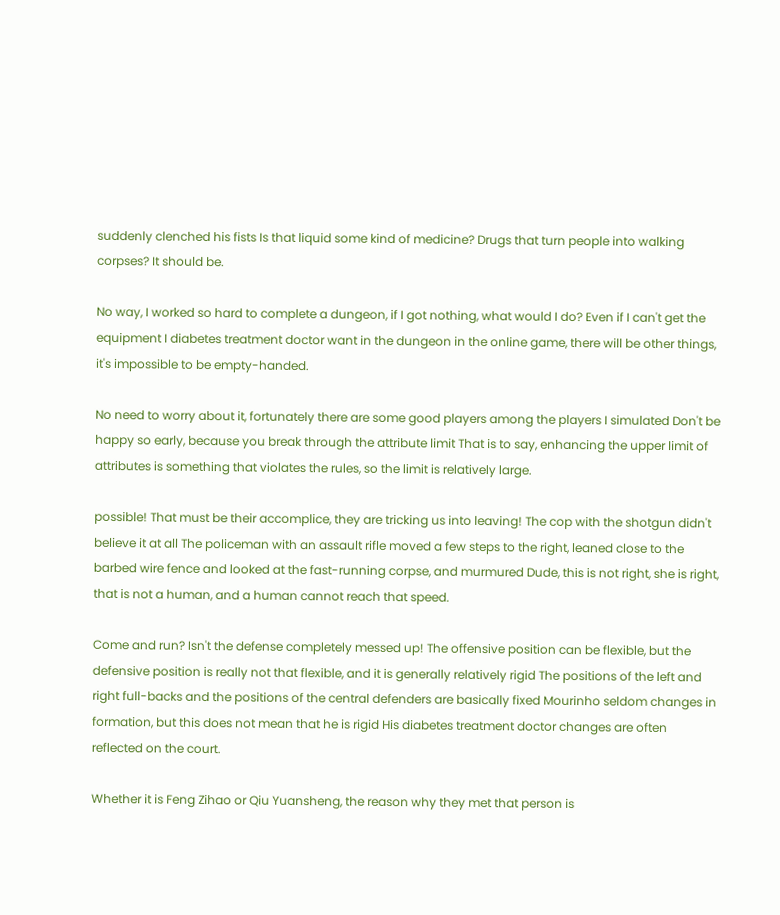suddenly clenched his fists Is that liquid some kind of medicine? Drugs that turn people into walking corpses? It should be.

No way, I worked so hard to complete a dungeon, if I got nothing, what would I do? Even if I can't get the equipment I diabetes treatment doctor want in the dungeon in the online game, there will be other things, it's impossible to be empty-handed.

No need to worry about it, fortunately there are some good players among the players I simulated Don't be happy so early, because you break through the attribute limit That is to say, enhancing the upper limit of attributes is something that violates the rules, so the limit is relatively large.

possible! That must be their accomplice, they are tricking us into leaving! The cop with the shotgun didn't believe it at all The policeman with an assault rifle moved a few steps to the right, leaned close to the barbed wire fence and looked at the fast-running corpse, and murmured Dude, this is not right, she is right, that is not a human, and a human cannot reach that speed.

Come and run? Isn't the defense completely messed up! The offensive position can be flexible, but the defensive position is really not that flexible, and it is generally relatively rigid The positions of the left and right full-backs and the positions of the central defenders are basically fixed Mourinho seldom changes in formation, but this does not mean that he is rigid His diabetes treatment doctor changes are often reflected on the court.

Whether it is Feng Zihao or Qiu Yuansheng, the reason why they met that person is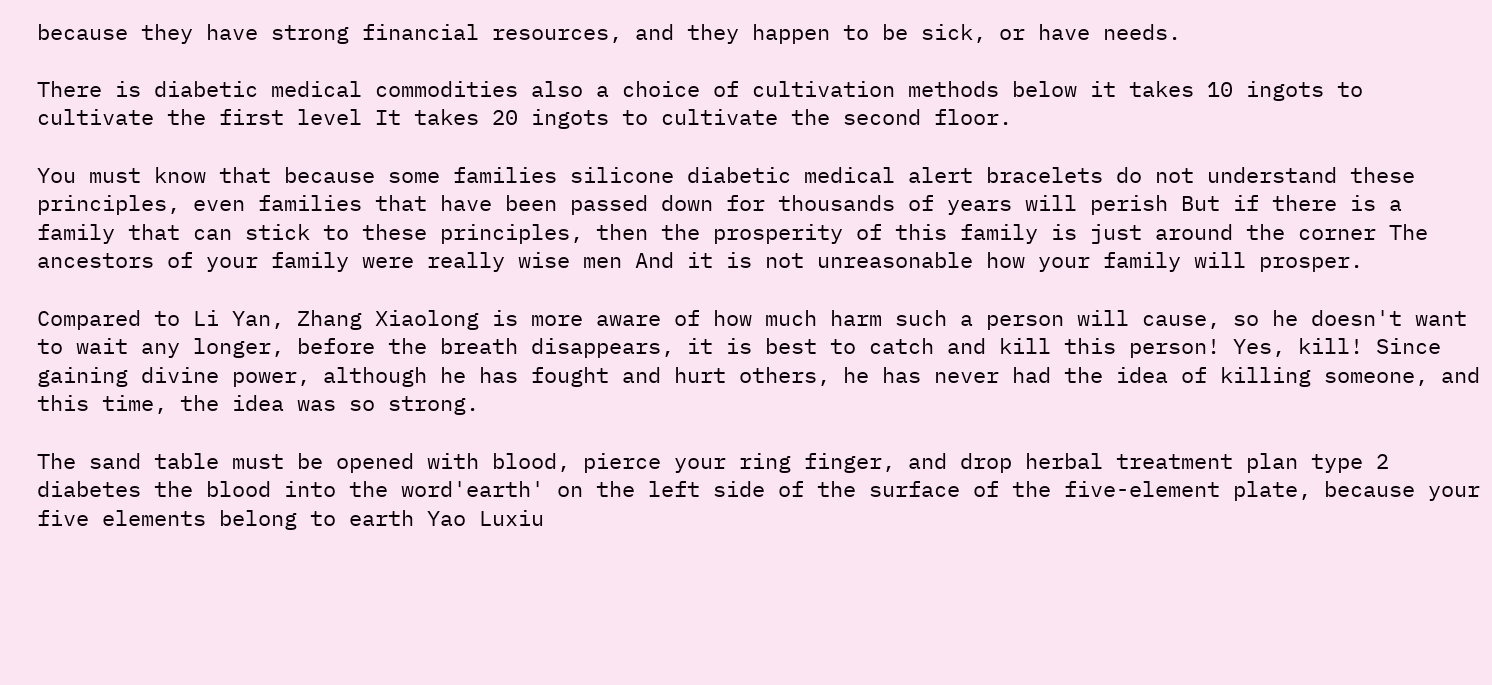because they have strong financial resources, and they happen to be sick, or have needs.

There is diabetic medical commodities also a choice of cultivation methods below it takes 10 ingots to cultivate the first level It takes 20 ingots to cultivate the second floor.

You must know that because some families silicone diabetic medical alert bracelets do not understand these principles, even families that have been passed down for thousands of years will perish But if there is a family that can stick to these principles, then the prosperity of this family is just around the corner The ancestors of your family were really wise men And it is not unreasonable how your family will prosper.

Compared to Li Yan, Zhang Xiaolong is more aware of how much harm such a person will cause, so he doesn't want to wait any longer, before the breath disappears, it is best to catch and kill this person! Yes, kill! Since gaining divine power, although he has fought and hurt others, he has never had the idea of killing someone, and this time, the idea was so strong.

The sand table must be opened with blood, pierce your ring finger, and drop herbal treatment plan type 2 diabetes the blood into the word'earth' on the left side of the surface of the five-element plate, because your five elements belong to earth Yao Luxiu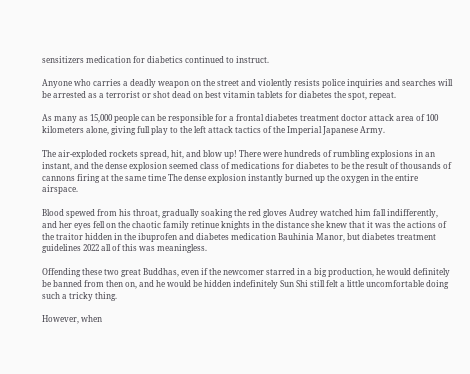sensitizers medication for diabetics continued to instruct.

Anyone who carries a deadly weapon on the street and violently resists police inquiries and searches will be arrested as a terrorist or shot dead on best vitamin tablets for diabetes the spot, repeat.

As many as 15,000 people can be responsible for a frontal diabetes treatment doctor attack area of 100 kilometers alone, giving full play to the left attack tactics of the Imperial Japanese Army.

The air-exploded rockets spread, hit, and blow up! There were hundreds of rumbling explosions in an instant, and the dense explosion seemed class of medications for diabetes to be the result of thousands of cannons firing at the same time The dense explosion instantly burned up the oxygen in the entire airspace.

Blood spewed from his throat, gradually soaking the red gloves Audrey watched him fall indifferently, and her eyes fell on the chaotic family retinue knights in the distance she knew that it was the actions of the traitor hidden in the ibuprofen and diabetes medication Bauhinia Manor, but diabetes treatment guidelines 2022 all of this was meaningless.

Offending these two great Buddhas, even if the newcomer starred in a big production, he would definitely be banned from then on, and he would be hidden indefinitely Sun Shi still felt a little uncomfortable doing such a tricky thing.

However, when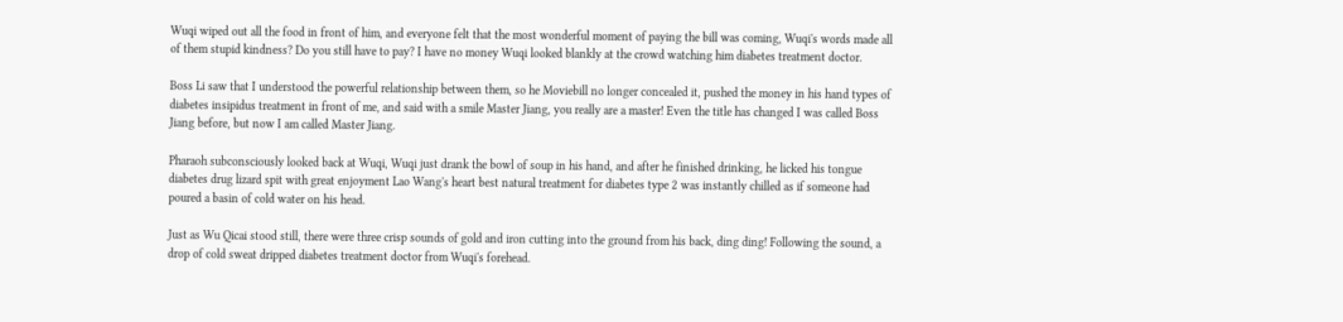Wuqi wiped out all the food in front of him, and everyone felt that the most wonderful moment of paying the bill was coming, Wuqi's words made all of them stupid kindness? Do you still have to pay? I have no money Wuqi looked blankly at the crowd watching him diabetes treatment doctor.

Boss Li saw that I understood the powerful relationship between them, so he Moviebill no longer concealed it, pushed the money in his hand types of diabetes insipidus treatment in front of me, and said with a smile Master Jiang, you really are a master! Even the title has changed I was called Boss Jiang before, but now I am called Master Jiang.

Pharaoh subconsciously looked back at Wuqi, Wuqi just drank the bowl of soup in his hand, and after he finished drinking, he licked his tongue diabetes drug lizard spit with great enjoyment Lao Wang's heart best natural treatment for diabetes type 2 was instantly chilled as if someone had poured a basin of cold water on his head.

Just as Wu Qicai stood still, there were three crisp sounds of gold and iron cutting into the ground from his back, ding ding! Following the sound, a drop of cold sweat dripped diabetes treatment doctor from Wuqi's forehead.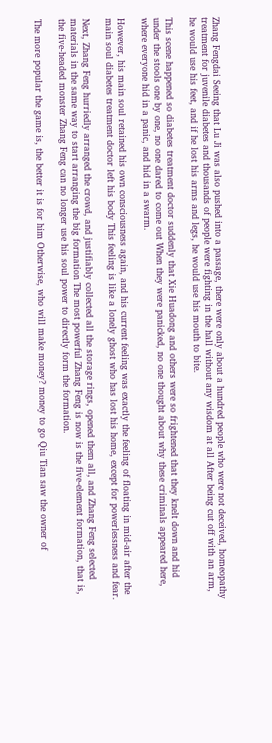Zhang Fengdai Seeing that Lu Ji was also pushed into a passage, there were only about a hundred people who were not deceived, homeopathy treatment for juvenile diabetes and thousands of people were fighting in the hall without any wisdom at all After being cut off with an arm, he would use his feet, and if he lost his arms and legs, he would use his mouth to bite.

This scene happened so diabetes treatment doctor suddenly that Xie Huadong and others were so frightened that they knelt down and hid under the stools one by one, no one dared to come out When they were panicked, no one thought about why these criminals appeared here, where everyone hid in a panic, and hid in a swarm.

However, his main soul retained his own consciousness again, and his current feeling was exactly the feeling of floating in mid-air after the main soul diabetes treatment doctor left his body This feeling is like a lonely ghost who has lost his home, except for powerlessness and fear.

Next, Zhang Feng hurriedly arranged the crowd, and justifiably collected all the storage rings, opened them all, and Zhang Feng selected materials in the same way to start arranging the big formation The most powerful Zhang Feng is now is the five-element formation, that is, the five-headed monster Zhang Feng can no longer use his soul power to directly form the formation.

The more popular the game is, the better it is for him Otherwise, who will make money? money to go Qiu Tian saw the owner of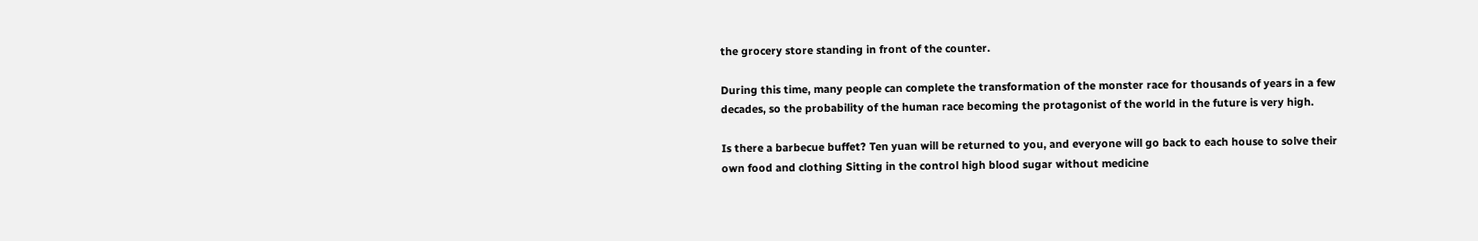the grocery store standing in front of the counter.

During this time, many people can complete the transformation of the monster race for thousands of years in a few decades, so the probability of the human race becoming the protagonist of the world in the future is very high.

Is there a barbecue buffet? Ten yuan will be returned to you, and everyone will go back to each house to solve their own food and clothing Sitting in the control high blood sugar without medicine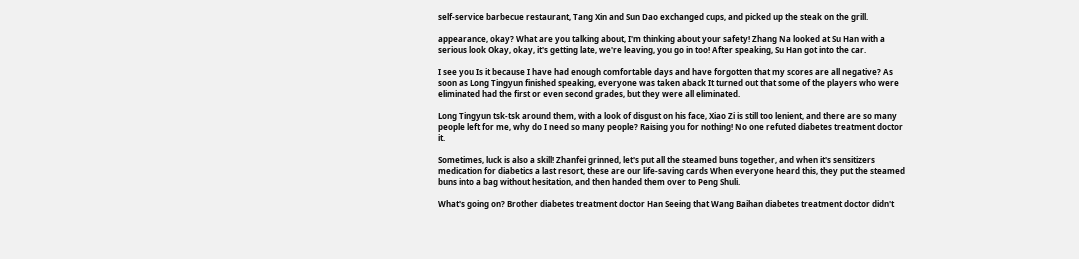self-service barbecue restaurant, Tang Xin and Sun Dao exchanged cups, and picked up the steak on the grill.

appearance, okay? What are you talking about, I'm thinking about your safety! Zhang Na looked at Su Han with a serious look Okay, okay, it's getting late, we're leaving, you go in too! After speaking, Su Han got into the car.

I see you Is it because I have had enough comfortable days and have forgotten that my scores are all negative? As soon as Long Tingyun finished speaking, everyone was taken aback It turned out that some of the players who were eliminated had the first or even second grades, but they were all eliminated.

Long Tingyun tsk-tsk around them, with a look of disgust on his face, Xiao Zi is still too lenient, and there are so many people left for me, why do I need so many people? Raising you for nothing! No one refuted diabetes treatment doctor it.

Sometimes, luck is also a skill! Zhanfei grinned, let's put all the steamed buns together, and when it's sensitizers medication for diabetics a last resort, these are our life-saving cards When everyone heard this, they put the steamed buns into a bag without hesitation, and then handed them over to Peng Shuli.

What's going on? Brother diabetes treatment doctor Han Seeing that Wang Baihan diabetes treatment doctor didn't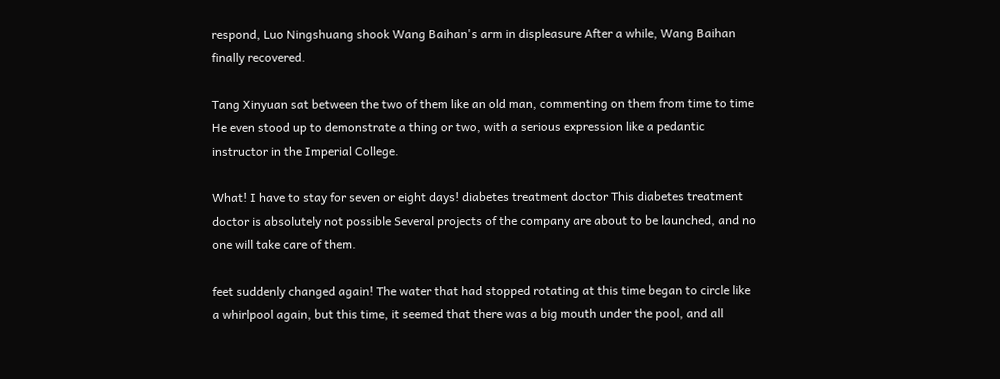respond, Luo Ningshuang shook Wang Baihan's arm in displeasure After a while, Wang Baihan finally recovered.

Tang Xinyuan sat between the two of them like an old man, commenting on them from time to time He even stood up to demonstrate a thing or two, with a serious expression like a pedantic instructor in the Imperial College.

What! I have to stay for seven or eight days! diabetes treatment doctor This diabetes treatment doctor is absolutely not possible Several projects of the company are about to be launched, and no one will take care of them.

feet suddenly changed again! The water that had stopped rotating at this time began to circle like a whirlpool again, but this time, it seemed that there was a big mouth under the pool, and all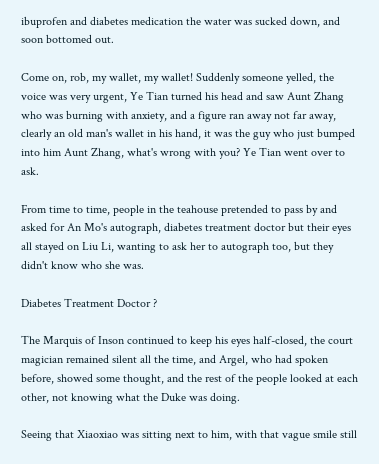ibuprofen and diabetes medication the water was sucked down, and soon bottomed out.

Come on, rob, my wallet, my wallet! Suddenly someone yelled, the voice was very urgent, Ye Tian turned his head and saw Aunt Zhang who was burning with anxiety, and a figure ran away not far away, clearly an old man's wallet in his hand, it was the guy who just bumped into him Aunt Zhang, what's wrong with you? Ye Tian went over to ask.

From time to time, people in the teahouse pretended to pass by and asked for An Mo's autograph, diabetes treatment doctor but their eyes all stayed on Liu Li, wanting to ask her to autograph too, but they didn't know who she was.

Diabetes Treatment Doctor ?

The Marquis of Inson continued to keep his eyes half-closed, the court magician remained silent all the time, and Argel, who had spoken before, showed some thought, and the rest of the people looked at each other, not knowing what the Duke was doing.

Seeing that Xiaoxiao was sitting next to him, with that vague smile still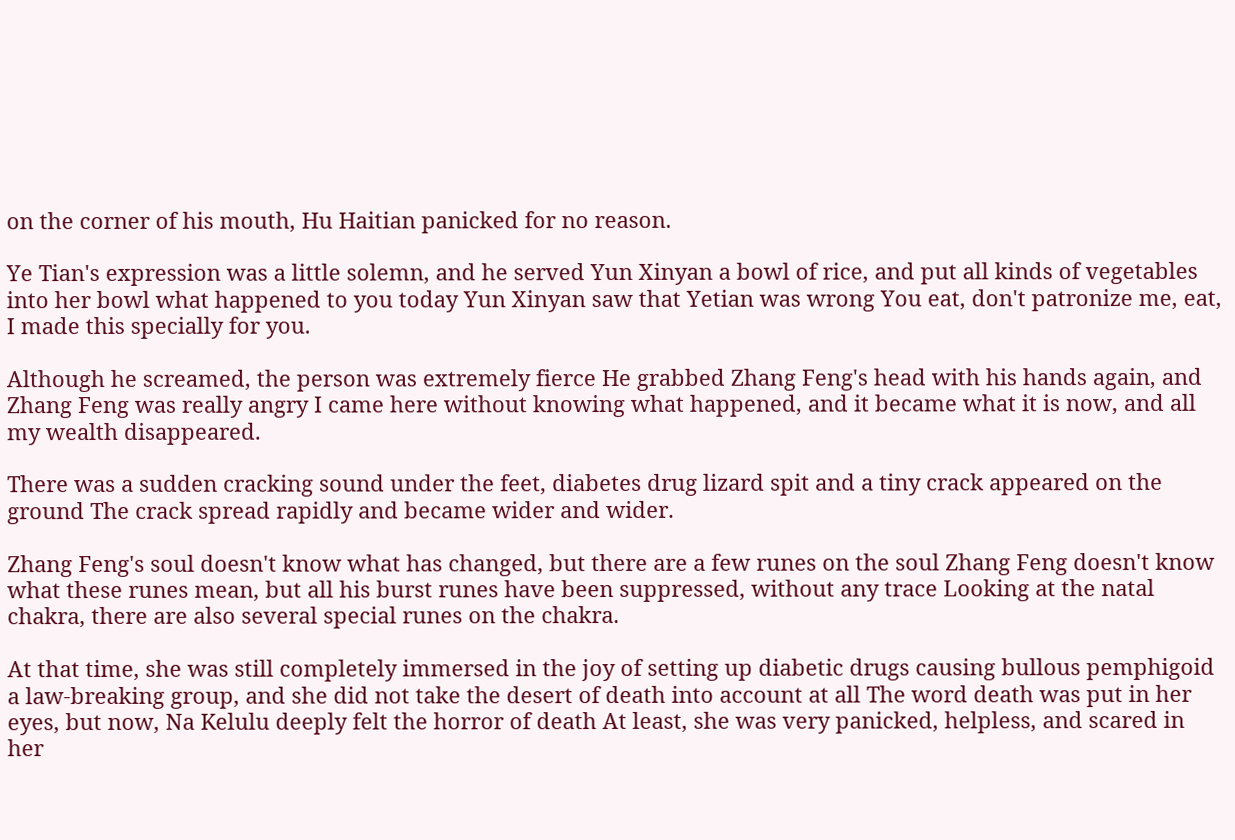on the corner of his mouth, Hu Haitian panicked for no reason.

Ye Tian's expression was a little solemn, and he served Yun Xinyan a bowl of rice, and put all kinds of vegetables into her bowl what happened to you today Yun Xinyan saw that Yetian was wrong You eat, don't patronize me, eat, I made this specially for you.

Although he screamed, the person was extremely fierce He grabbed Zhang Feng's head with his hands again, and Zhang Feng was really angry I came here without knowing what happened, and it became what it is now, and all my wealth disappeared.

There was a sudden cracking sound under the feet, diabetes drug lizard spit and a tiny crack appeared on the ground The crack spread rapidly and became wider and wider.

Zhang Feng's soul doesn't know what has changed, but there are a few runes on the soul Zhang Feng doesn't know what these runes mean, but all his burst runes have been suppressed, without any trace Looking at the natal chakra, there are also several special runes on the chakra.

At that time, she was still completely immersed in the joy of setting up diabetic drugs causing bullous pemphigoid a law-breaking group, and she did not take the desert of death into account at all The word death was put in her eyes, but now, Na Kelulu deeply felt the horror of death At least, she was very panicked, helpless, and scared in her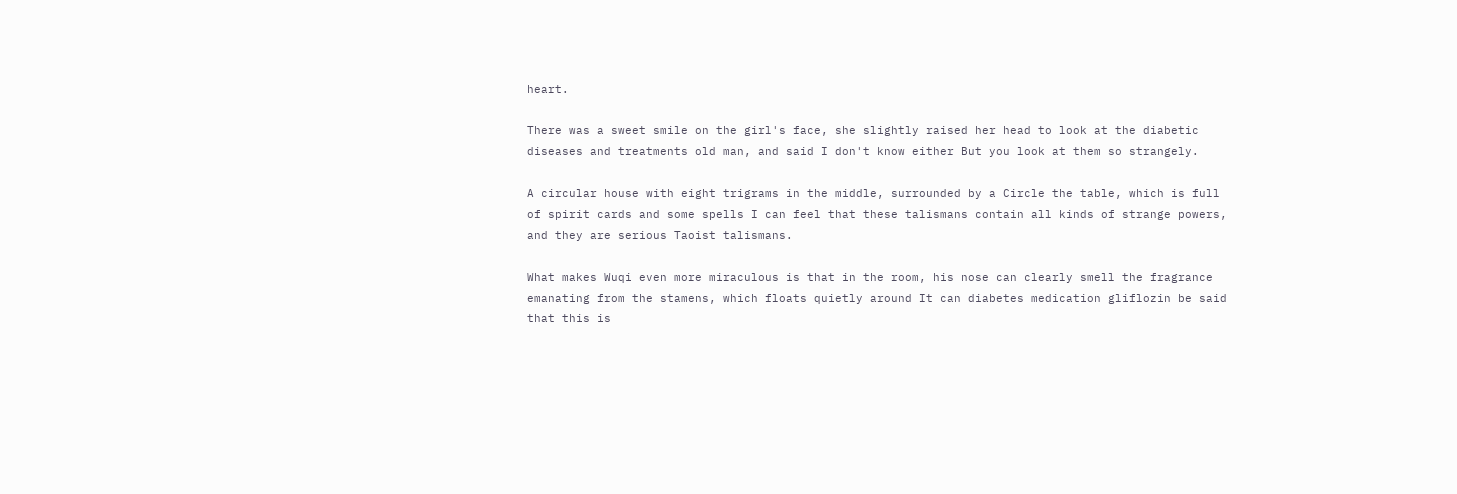heart.

There was a sweet smile on the girl's face, she slightly raised her head to look at the diabetic diseases and treatments old man, and said I don't know either But you look at them so strangely.

A circular house with eight trigrams in the middle, surrounded by a Circle the table, which is full of spirit cards and some spells I can feel that these talismans contain all kinds of strange powers, and they are serious Taoist talismans.

What makes Wuqi even more miraculous is that in the room, his nose can clearly smell the fragrance emanating from the stamens, which floats quietly around It can diabetes medication gliflozin be said that this is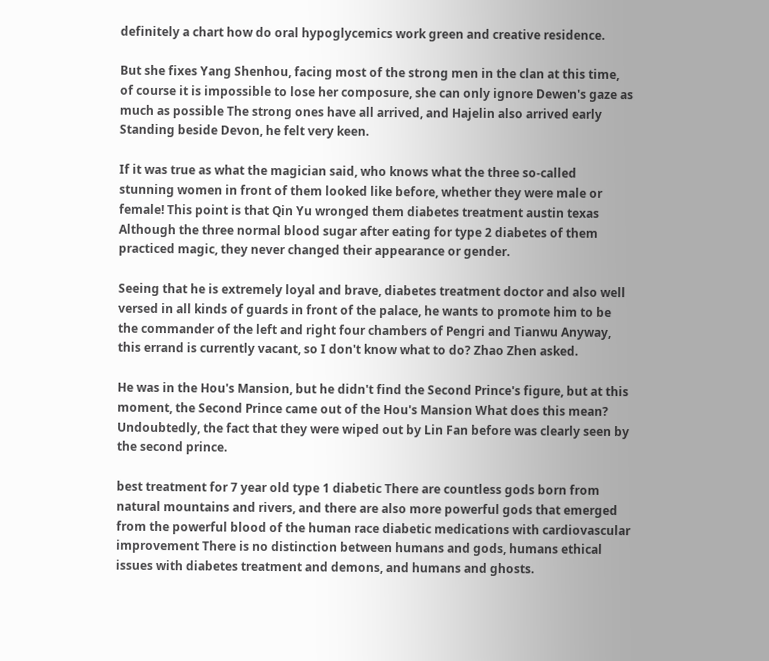definitely a chart how do oral hypoglycemics work green and creative residence.

But she fixes Yang Shenhou, facing most of the strong men in the clan at this time, of course it is impossible to lose her composure, she can only ignore Dewen's gaze as much as possible The strong ones have all arrived, and Hajelin also arrived early Standing beside Devon, he felt very keen.

If it was true as what the magician said, who knows what the three so-called stunning women in front of them looked like before, whether they were male or female! This point is that Qin Yu wronged them diabetes treatment austin texas Although the three normal blood sugar after eating for type 2 diabetes of them practiced magic, they never changed their appearance or gender.

Seeing that he is extremely loyal and brave, diabetes treatment doctor and also well versed in all kinds of guards in front of the palace, he wants to promote him to be the commander of the left and right four chambers of Pengri and Tianwu Anyway, this errand is currently vacant, so I don't know what to do? Zhao Zhen asked.

He was in the Hou's Mansion, but he didn't find the Second Prince's figure, but at this moment, the Second Prince came out of the Hou's Mansion What does this mean? Undoubtedly, the fact that they were wiped out by Lin Fan before was clearly seen by the second prince.

best treatment for 7 year old type 1 diabetic There are countless gods born from natural mountains and rivers, and there are also more powerful gods that emerged from the powerful blood of the human race diabetic medications with cardiovascular improvement There is no distinction between humans and gods, humans ethical issues with diabetes treatment and demons, and humans and ghosts.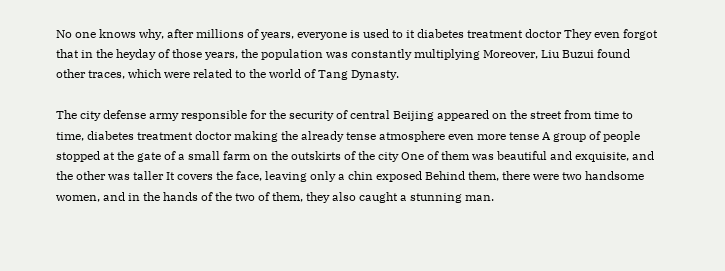No one knows why, after millions of years, everyone is used to it diabetes treatment doctor They even forgot that in the heyday of those years, the population was constantly multiplying Moreover, Liu Buzui found other traces, which were related to the world of Tang Dynasty.

The city defense army responsible for the security of central Beijing appeared on the street from time to time, diabetes treatment doctor making the already tense atmosphere even more tense A group of people stopped at the gate of a small farm on the outskirts of the city One of them was beautiful and exquisite, and the other was taller It covers the face, leaving only a chin exposed Behind them, there were two handsome women, and in the hands of the two of them, they also caught a stunning man.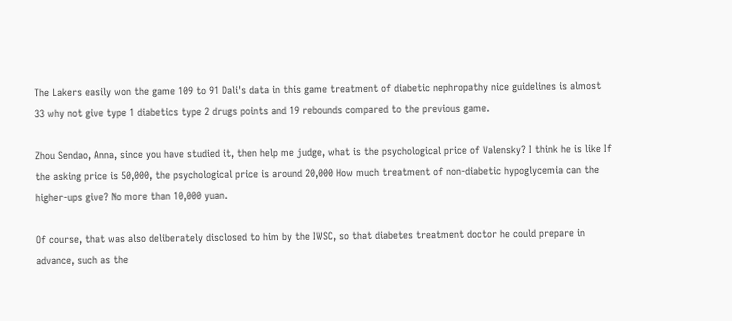The Lakers easily won the game 109 to 91 Dali's data in this game treatment of diabetic nephropathy nice guidelines is almost 33 why not give type 1 diabetics type 2 drugs points and 19 rebounds compared to the previous game.

Zhou Sendao, Anna, since you have studied it, then help me judge, what is the psychological price of Valensky? I think he is like If the asking price is 50,000, the psychological price is around 20,000 How much treatment of non-diabetic hypoglycemia can the higher-ups give? No more than 10,000 yuan.

Of course, that was also deliberately disclosed to him by the IWSC, so that diabetes treatment doctor he could prepare in advance, such as the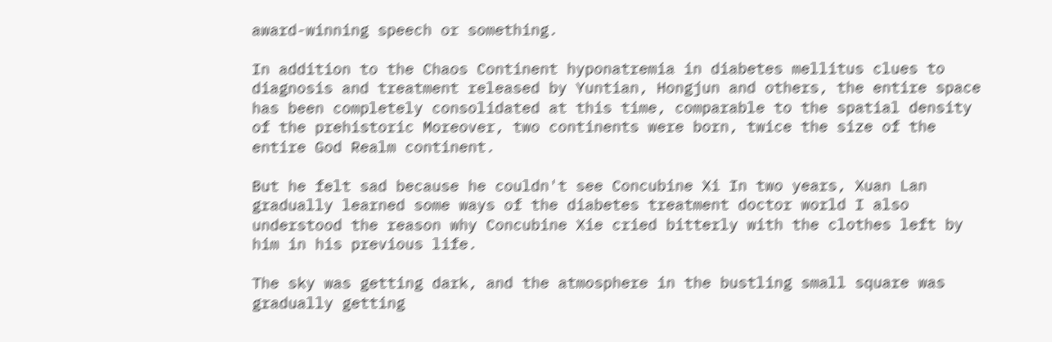award-winning speech or something.

In addition to the Chaos Continent hyponatremia in diabetes mellitus clues to diagnosis and treatment released by Yuntian, Hongjun and others, the entire space has been completely consolidated at this time, comparable to the spatial density of the prehistoric Moreover, two continents were born, twice the size of the entire God Realm continent.

But he felt sad because he couldn't see Concubine Xi In two years, Xuan Lan gradually learned some ways of the diabetes treatment doctor world I also understood the reason why Concubine Xie cried bitterly with the clothes left by him in his previous life.

The sky was getting dark, and the atmosphere in the bustling small square was gradually getting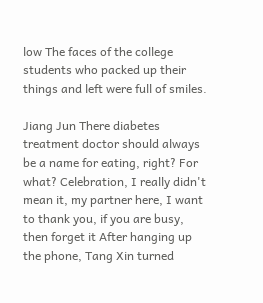low The faces of the college students who packed up their things and left were full of smiles.

Jiang Jun There diabetes treatment doctor should always be a name for eating, right? For what? Celebration, I really didn't mean it, my partner here, I want to thank you, if you are busy, then forget it After hanging up the phone, Tang Xin turned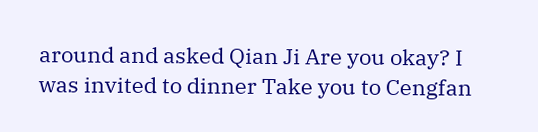around and asked Qian Ji Are you okay? I was invited to dinner Take you to Cengfan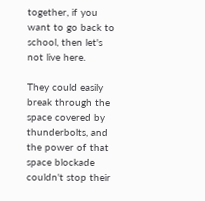together, if you want to go back to school, then let's not live here.

They could easily break through the space covered by thunderbolts, and the power of that space blockade couldn't stop their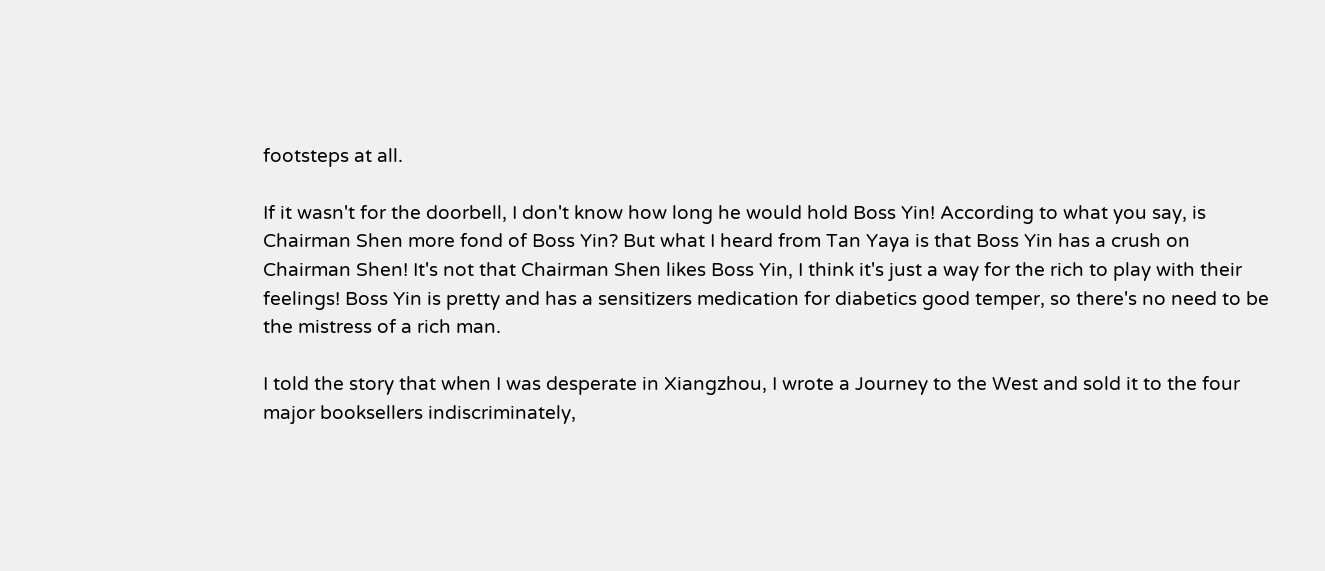footsteps at all.

If it wasn't for the doorbell, I don't know how long he would hold Boss Yin! According to what you say, is Chairman Shen more fond of Boss Yin? But what I heard from Tan Yaya is that Boss Yin has a crush on Chairman Shen! It's not that Chairman Shen likes Boss Yin, I think it's just a way for the rich to play with their feelings! Boss Yin is pretty and has a sensitizers medication for diabetics good temper, so there's no need to be the mistress of a rich man.

I told the story that when I was desperate in Xiangzhou, I wrote a Journey to the West and sold it to the four major booksellers indiscriminately,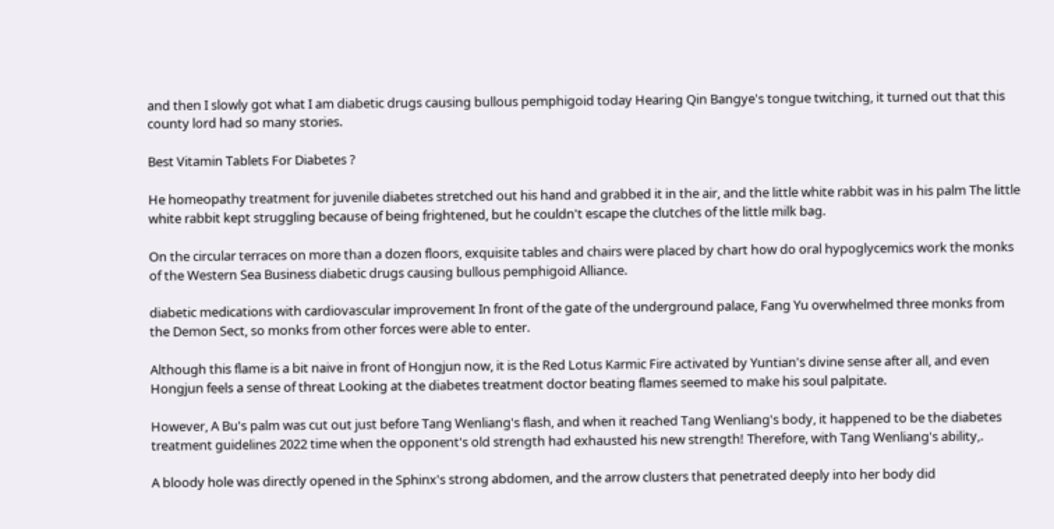and then I slowly got what I am diabetic drugs causing bullous pemphigoid today Hearing Qin Bangye's tongue twitching, it turned out that this county lord had so many stories.

Best Vitamin Tablets For Diabetes ?

He homeopathy treatment for juvenile diabetes stretched out his hand and grabbed it in the air, and the little white rabbit was in his palm The little white rabbit kept struggling because of being frightened, but he couldn't escape the clutches of the little milk bag.

On the circular terraces on more than a dozen floors, exquisite tables and chairs were placed by chart how do oral hypoglycemics work the monks of the Western Sea Business diabetic drugs causing bullous pemphigoid Alliance.

diabetic medications with cardiovascular improvement In front of the gate of the underground palace, Fang Yu overwhelmed three monks from the Demon Sect, so monks from other forces were able to enter.

Although this flame is a bit naive in front of Hongjun now, it is the Red Lotus Karmic Fire activated by Yuntian's divine sense after all, and even Hongjun feels a sense of threat Looking at the diabetes treatment doctor beating flames seemed to make his soul palpitate.

However, A Bu's palm was cut out just before Tang Wenliang's flash, and when it reached Tang Wenliang's body, it happened to be the diabetes treatment guidelines 2022 time when the opponent's old strength had exhausted his new strength! Therefore, with Tang Wenliang's ability,.

A bloody hole was directly opened in the Sphinx's strong abdomen, and the arrow clusters that penetrated deeply into her body did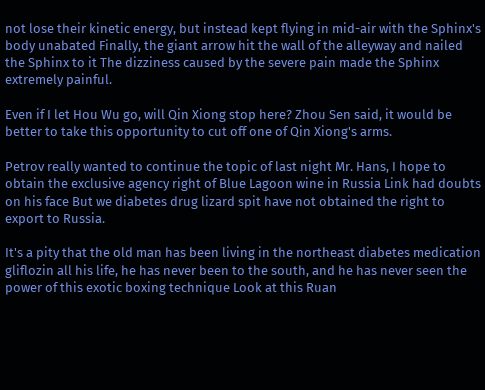not lose their kinetic energy, but instead kept flying in mid-air with the Sphinx's body unabated Finally, the giant arrow hit the wall of the alleyway and nailed the Sphinx to it The dizziness caused by the severe pain made the Sphinx extremely painful.

Even if I let Hou Wu go, will Qin Xiong stop here? Zhou Sen said, it would be better to take this opportunity to cut off one of Qin Xiong's arms.

Petrov really wanted to continue the topic of last night Mr. Hans, I hope to obtain the exclusive agency right of Blue Lagoon wine in Russia Link had doubts on his face But we diabetes drug lizard spit have not obtained the right to export to Russia.

It's a pity that the old man has been living in the northeast diabetes medication gliflozin all his life, he has never been to the south, and he has never seen the power of this exotic boxing technique Look at this Ruan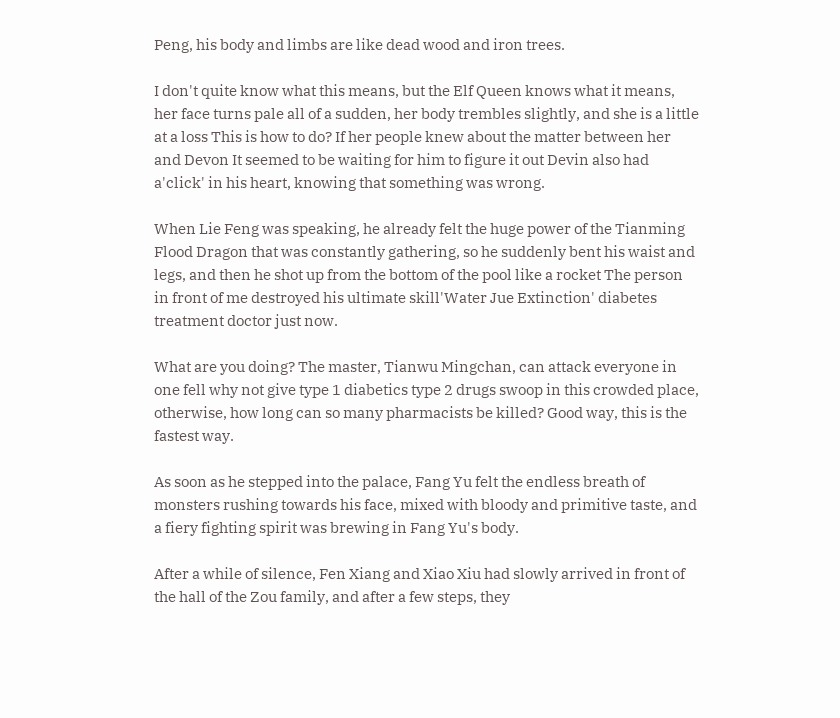Peng, his body and limbs are like dead wood and iron trees.

I don't quite know what this means, but the Elf Queen knows what it means, her face turns pale all of a sudden, her body trembles slightly, and she is a little at a loss This is how to do? If her people knew about the matter between her and Devon It seemed to be waiting for him to figure it out Devin also had a'click' in his heart, knowing that something was wrong.

When Lie Feng was speaking, he already felt the huge power of the Tianming Flood Dragon that was constantly gathering, so he suddenly bent his waist and legs, and then he shot up from the bottom of the pool like a rocket The person in front of me destroyed his ultimate skill'Water Jue Extinction' diabetes treatment doctor just now.

What are you doing? The master, Tianwu Mingchan, can attack everyone in one fell why not give type 1 diabetics type 2 drugs swoop in this crowded place, otherwise, how long can so many pharmacists be killed? Good way, this is the fastest way.

As soon as he stepped into the palace, Fang Yu felt the endless breath of monsters rushing towards his face, mixed with bloody and primitive taste, and a fiery fighting spirit was brewing in Fang Yu's body.

After a while of silence, Fen Xiang and Xiao Xiu had slowly arrived in front of the hall of the Zou family, and after a few steps, they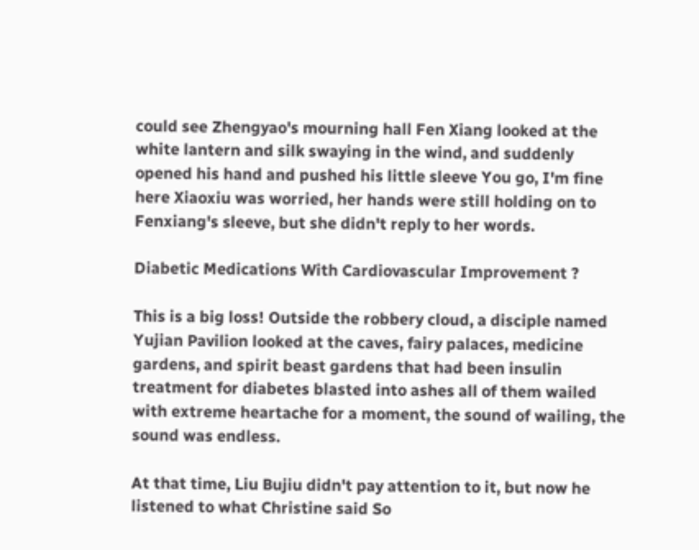could see Zhengyao's mourning hall Fen Xiang looked at the white lantern and silk swaying in the wind, and suddenly opened his hand and pushed his little sleeve You go, I'm fine here Xiaoxiu was worried, her hands were still holding on to Fenxiang's sleeve, but she didn't reply to her words.

Diabetic Medications With Cardiovascular Improvement ?

This is a big loss! Outside the robbery cloud, a disciple named Yujian Pavilion looked at the caves, fairy palaces, medicine gardens, and spirit beast gardens that had been insulin treatment for diabetes blasted into ashes all of them wailed with extreme heartache for a moment, the sound of wailing, the sound was endless.

At that time, Liu Bujiu didn't pay attention to it, but now he listened to what Christine said So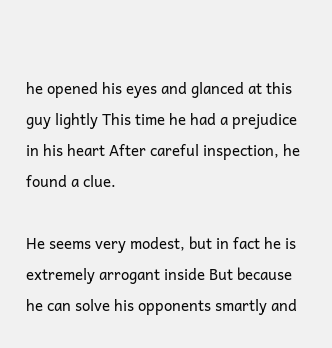he opened his eyes and glanced at this guy lightly This time he had a prejudice in his heart After careful inspection, he found a clue.

He seems very modest, but in fact he is extremely arrogant inside But because he can solve his opponents smartly and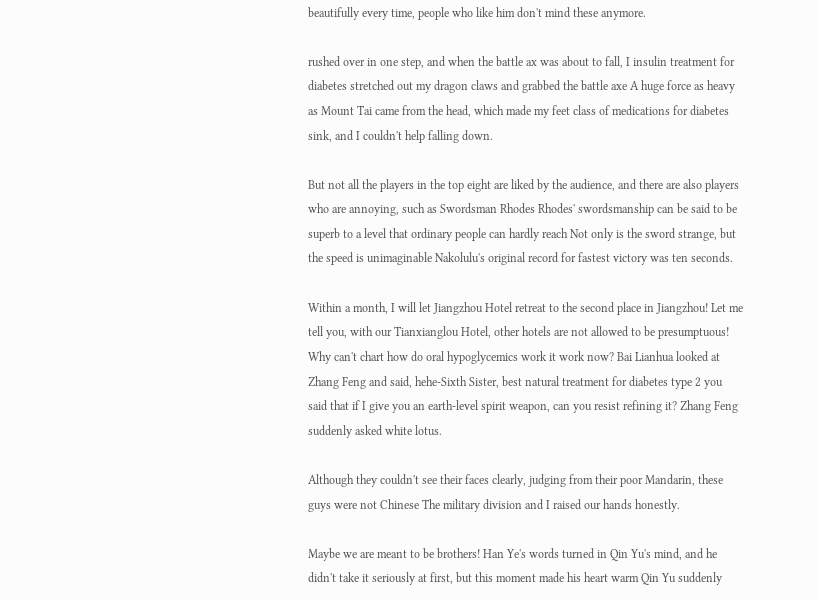beautifully every time, people who like him don't mind these anymore.

rushed over in one step, and when the battle ax was about to fall, I insulin treatment for diabetes stretched out my dragon claws and grabbed the battle axe A huge force as heavy as Mount Tai came from the head, which made my feet class of medications for diabetes sink, and I couldn't help falling down.

But not all the players in the top eight are liked by the audience, and there are also players who are annoying, such as Swordsman Rhodes Rhodes' swordsmanship can be said to be superb to a level that ordinary people can hardly reach Not only is the sword strange, but the speed is unimaginable Nakolulu's original record for fastest victory was ten seconds.

Within a month, I will let Jiangzhou Hotel retreat to the second place in Jiangzhou! Let me tell you, with our Tianxianglou Hotel, other hotels are not allowed to be presumptuous! Why can't chart how do oral hypoglycemics work it work now? Bai Lianhua looked at Zhang Feng and said, hehe-Sixth Sister, best natural treatment for diabetes type 2 you said that if I give you an earth-level spirit weapon, can you resist refining it? Zhang Feng suddenly asked white lotus.

Although they couldn't see their faces clearly, judging from their poor Mandarin, these guys were not Chinese The military division and I raised our hands honestly.

Maybe we are meant to be brothers! Han Ye's words turned in Qin Yu's mind, and he didn't take it seriously at first, but this moment made his heart warm Qin Yu suddenly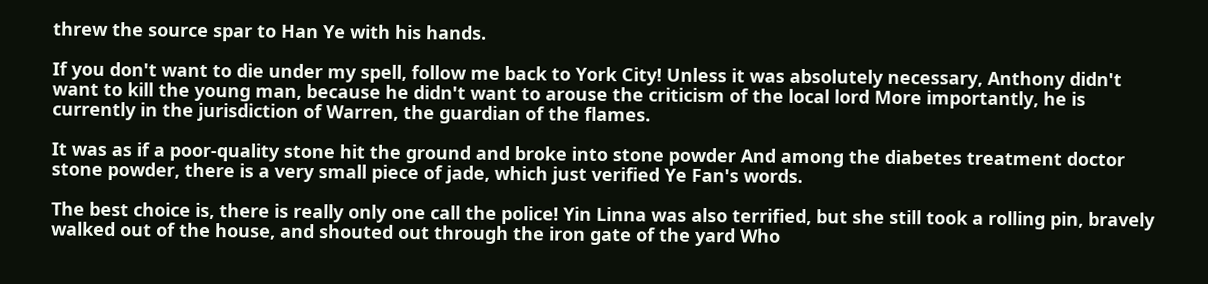threw the source spar to Han Ye with his hands.

If you don't want to die under my spell, follow me back to York City! Unless it was absolutely necessary, Anthony didn't want to kill the young man, because he didn't want to arouse the criticism of the local lord More importantly, he is currently in the jurisdiction of Warren, the guardian of the flames.

It was as if a poor-quality stone hit the ground and broke into stone powder And among the diabetes treatment doctor stone powder, there is a very small piece of jade, which just verified Ye Fan's words.

The best choice is, there is really only one call the police! Yin Linna was also terrified, but she still took a rolling pin, bravely walked out of the house, and shouted out through the iron gate of the yard Who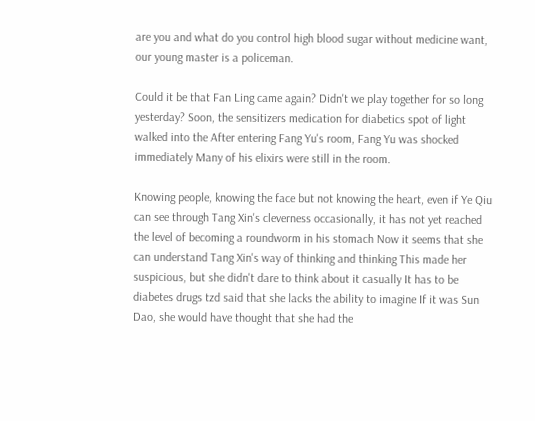are you and what do you control high blood sugar without medicine want, our young master is a policeman.

Could it be that Fan Ling came again? Didn't we play together for so long yesterday? Soon, the sensitizers medication for diabetics spot of light walked into the After entering Fang Yu's room, Fang Yu was shocked immediately Many of his elixirs were still in the room.

Knowing people, knowing the face but not knowing the heart, even if Ye Qiu can see through Tang Xin's cleverness occasionally, it has not yet reached the level of becoming a roundworm in his stomach Now it seems that she can understand Tang Xin's way of thinking and thinking This made her suspicious, but she didn't dare to think about it casually It has to be diabetes drugs tzd said that she lacks the ability to imagine If it was Sun Dao, she would have thought that she had the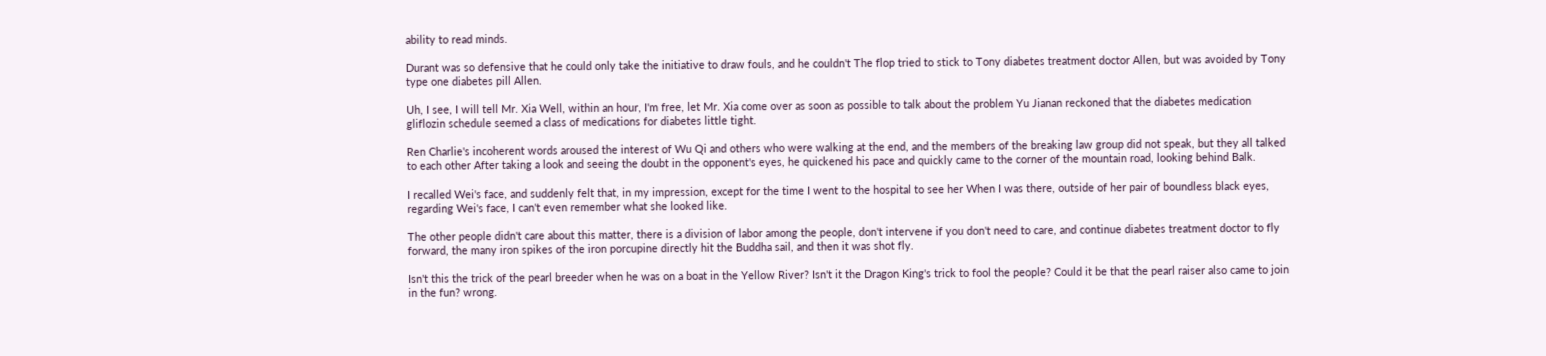ability to read minds.

Durant was so defensive that he could only take the initiative to draw fouls, and he couldn't The flop tried to stick to Tony diabetes treatment doctor Allen, but was avoided by Tony type one diabetes pill Allen.

Uh, I see, I will tell Mr. Xia Well, within an hour, I'm free, let Mr. Xia come over as soon as possible to talk about the problem Yu Jianan reckoned that the diabetes medication gliflozin schedule seemed a class of medications for diabetes little tight.

Ren Charlie's incoherent words aroused the interest of Wu Qi and others who were walking at the end, and the members of the breaking law group did not speak, but they all talked to each other After taking a look and seeing the doubt in the opponent's eyes, he quickened his pace and quickly came to the corner of the mountain road, looking behind Balk.

I recalled Wei's face, and suddenly felt that, in my impression, except for the time I went to the hospital to see her When I was there, outside of her pair of boundless black eyes, regarding Wei's face, I can't even remember what she looked like.

The other people didn't care about this matter, there is a division of labor among the people, don't intervene if you don't need to care, and continue diabetes treatment doctor to fly forward, the many iron spikes of the iron porcupine directly hit the Buddha sail, and then it was shot fly.

Isn't this the trick of the pearl breeder when he was on a boat in the Yellow River? Isn't it the Dragon King's trick to fool the people? Could it be that the pearl raiser also came to join in the fun? wrong.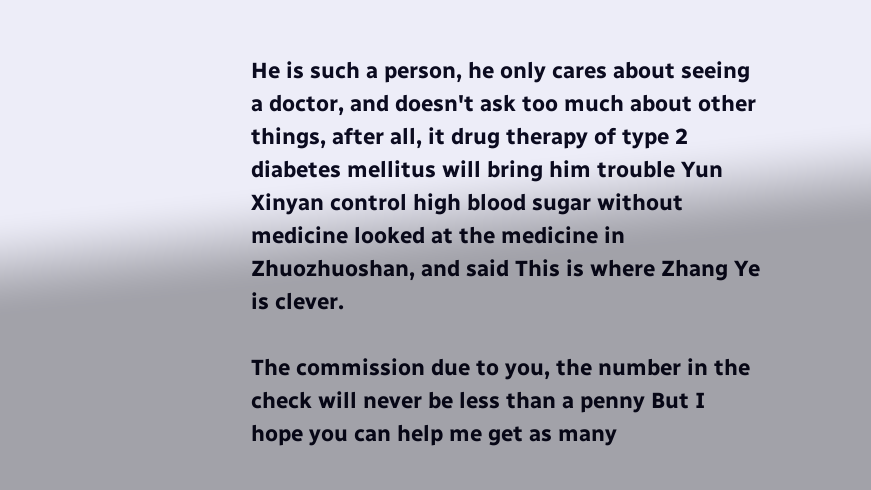He is such a person, he only cares about seeing a doctor, and doesn't ask too much about other things, after all, it drug therapy of type 2 diabetes mellitus will bring him trouble Yun Xinyan control high blood sugar without medicine looked at the medicine in Zhuozhuoshan, and said This is where Zhang Ye is clever.

The commission due to you, the number in the check will never be less than a penny But I hope you can help me get as many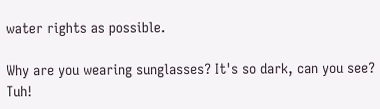water rights as possible.

Why are you wearing sunglasses? It's so dark, can you see? Tuh!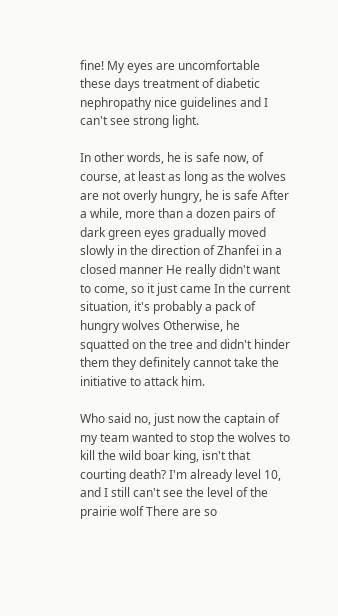fine! My eyes are uncomfortable these days treatment of diabetic nephropathy nice guidelines and I can't see strong light.

In other words, he is safe now, of course, at least as long as the wolves are not overly hungry, he is safe After a while, more than a dozen pairs of dark green eyes gradually moved slowly in the direction of Zhanfei in a closed manner He really didn't want to come, so it just came In the current situation, it's probably a pack of hungry wolves Otherwise, he squatted on the tree and didn't hinder them they definitely cannot take the initiative to attack him.

Who said no, just now the captain of my team wanted to stop the wolves to kill the wild boar king, isn't that courting death? I'm already level 10, and I still can't see the level of the prairie wolf There are so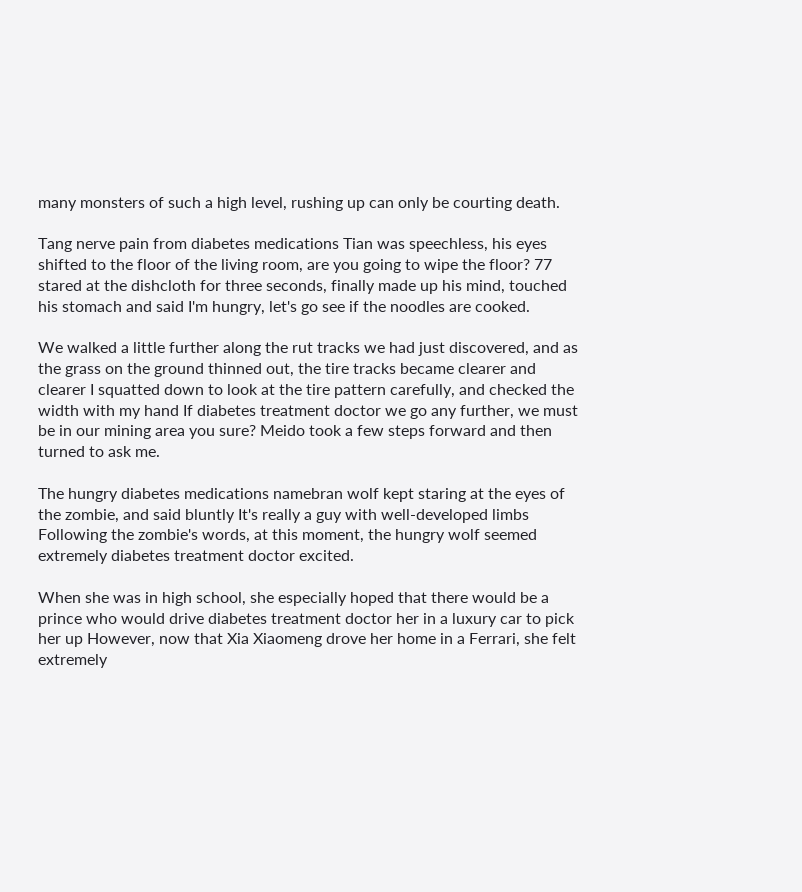many monsters of such a high level, rushing up can only be courting death.

Tang nerve pain from diabetes medications Tian was speechless, his eyes shifted to the floor of the living room, are you going to wipe the floor? 77 stared at the dishcloth for three seconds, finally made up his mind, touched his stomach and said I'm hungry, let's go see if the noodles are cooked.

We walked a little further along the rut tracks we had just discovered, and as the grass on the ground thinned out, the tire tracks became clearer and clearer I squatted down to look at the tire pattern carefully, and checked the width with my hand If diabetes treatment doctor we go any further, we must be in our mining area you sure? Meido took a few steps forward and then turned to ask me.

The hungry diabetes medications namebran wolf kept staring at the eyes of the zombie, and said bluntly It's really a guy with well-developed limbs Following the zombie's words, at this moment, the hungry wolf seemed extremely diabetes treatment doctor excited.

When she was in high school, she especially hoped that there would be a prince who would drive diabetes treatment doctor her in a luxury car to pick her up However, now that Xia Xiaomeng drove her home in a Ferrari, she felt extremely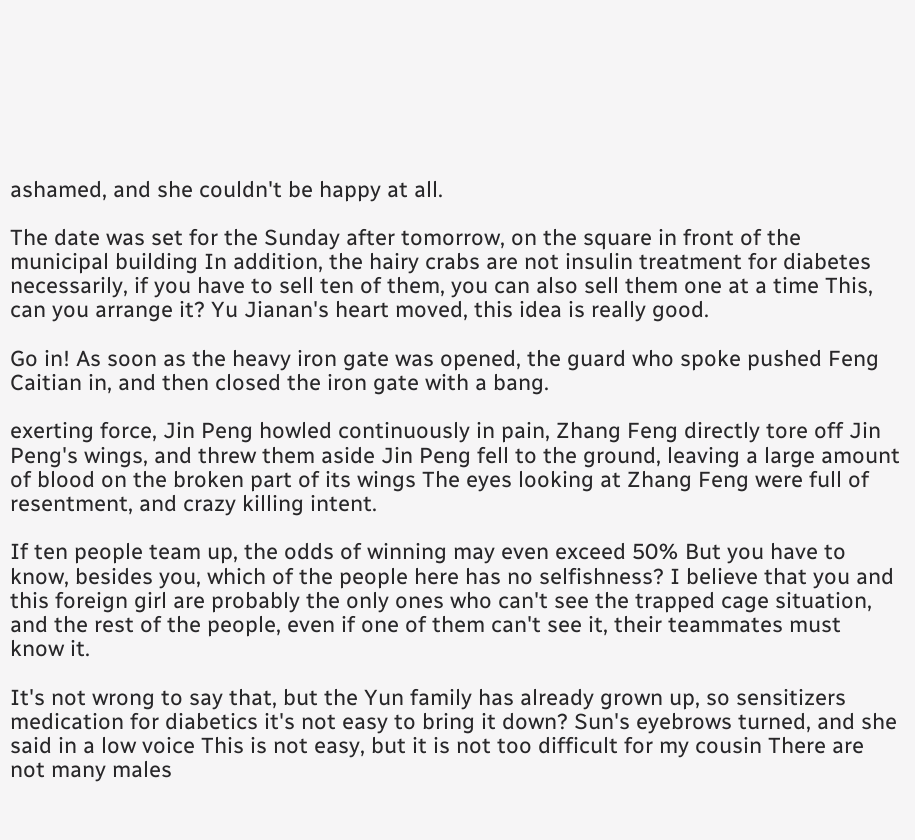ashamed, and she couldn't be happy at all.

The date was set for the Sunday after tomorrow, on the square in front of the municipal building In addition, the hairy crabs are not insulin treatment for diabetes necessarily, if you have to sell ten of them, you can also sell them one at a time This, can you arrange it? Yu Jianan's heart moved, this idea is really good.

Go in! As soon as the heavy iron gate was opened, the guard who spoke pushed Feng Caitian in, and then closed the iron gate with a bang.

exerting force, Jin Peng howled continuously in pain, Zhang Feng directly tore off Jin Peng's wings, and threw them aside Jin Peng fell to the ground, leaving a large amount of blood on the broken part of its wings The eyes looking at Zhang Feng were full of resentment, and crazy killing intent.

If ten people team up, the odds of winning may even exceed 50% But you have to know, besides you, which of the people here has no selfishness? I believe that you and this foreign girl are probably the only ones who can't see the trapped cage situation, and the rest of the people, even if one of them can't see it, their teammates must know it.

It's not wrong to say that, but the Yun family has already grown up, so sensitizers medication for diabetics it's not easy to bring it down? Sun's eyebrows turned, and she said in a low voice This is not easy, but it is not too difficult for my cousin There are not many males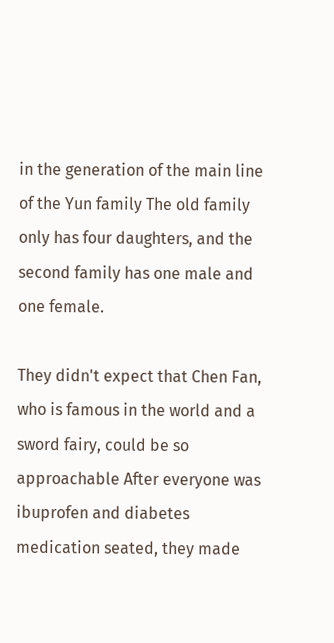in the generation of the main line of the Yun family The old family only has four daughters, and the second family has one male and one female.

They didn't expect that Chen Fan, who is famous in the world and a sword fairy, could be so approachable After everyone was ibuprofen and diabetes medication seated, they made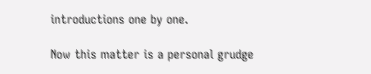introductions one by one.

Now this matter is a personal grudge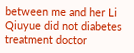between me and her Li Qiuyue did not diabetes treatment doctor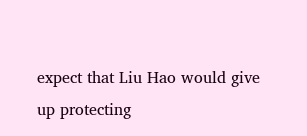expect that Liu Hao would give up protecting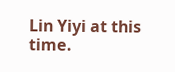Lin Yiyi at this time.